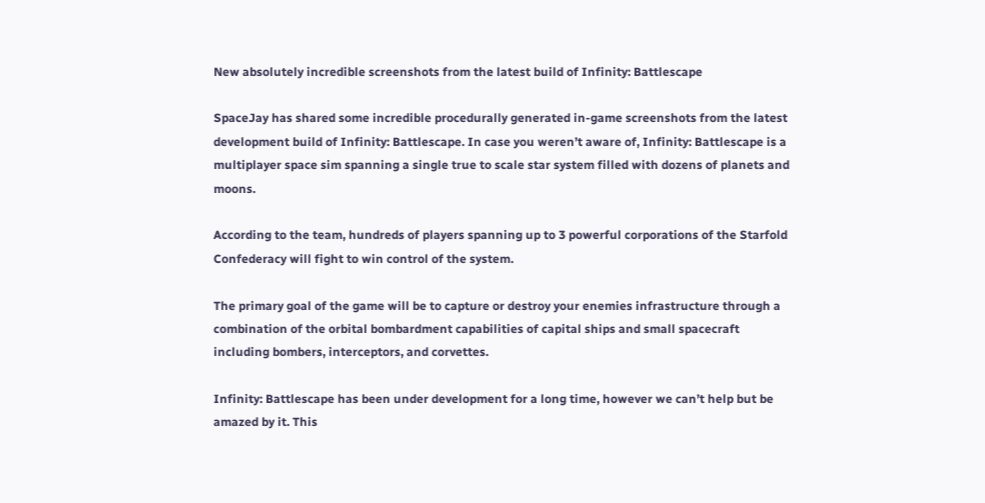New absolutely incredible screenshots from the latest build of Infinity: Battlescape

SpaceJay has shared some incredible procedurally generated in-game screenshots from the latest development build of Infinity: Battlescape. In case you weren’t aware of, Infinity: Battlescape is a multiplayer space sim spanning a single true to scale star system filled with dozens of planets and moons.

According to the team, hundreds of players spanning up to 3 powerful corporations of the Starfold Confederacy will fight to win control of the system.

The primary goal of the game will be to capture or destroy your enemies infrastructure through a combination of the orbital bombardment capabilities of capital ships and small spacecraft including bombers, interceptors, and corvettes.

Infinity: Battlescape has been under development for a long time, however we can’t help but be amazed by it. This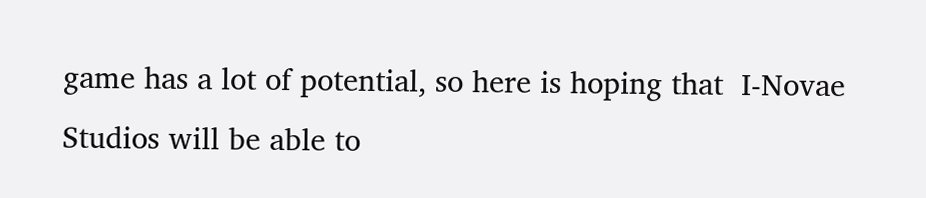game has a lot of potential, so here is hoping that  I-Novae Studios will be able to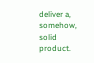deliver a, somehow, solid product.